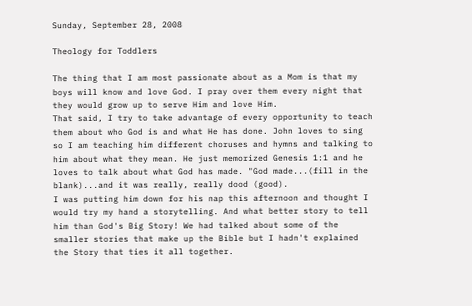Sunday, September 28, 2008

Theology for Toddlers

The thing that I am most passionate about as a Mom is that my boys will know and love God. I pray over them every night that they would grow up to serve Him and love Him.
That said, I try to take advantage of every opportunity to teach them about who God is and what He has done. John loves to sing so I am teaching him different choruses and hymns and talking to him about what they mean. He just memorized Genesis 1:1 and he loves to talk about what God has made. "God made...(fill in the blank)...and it was really, really dood (good).
I was putting him down for his nap this afternoon and thought I would try my hand a storytelling. And what better story to tell him than God's Big Story! We had talked about some of the smaller stories that make up the Bible but I hadn't explained the Story that ties it all together.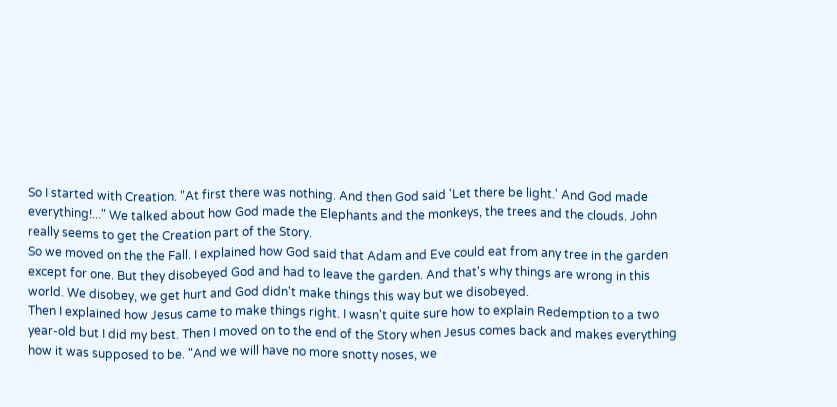So I started with Creation. "At first there was nothing. And then God said 'Let there be light.' And God made everything!..." We talked about how God made the Elephants and the monkeys, the trees and the clouds. John really seems to get the Creation part of the Story.
So we moved on the the Fall. I explained how God said that Adam and Eve could eat from any tree in the garden except for one. But they disobeyed God and had to leave the garden. And that's why things are wrong in this world. We disobey, we get hurt and God didn't make things this way but we disobeyed.
Then I explained how Jesus came to make things right. I wasn't quite sure how to explain Redemption to a two year-old but I did my best. Then I moved on to the end of the Story when Jesus comes back and makes everything how it was supposed to be. "And we will have no more snotty noses, we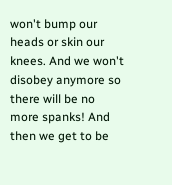won't bump our heads or skin our knees. And we won't disobey anymore so there will be no more spanks! And then we get to be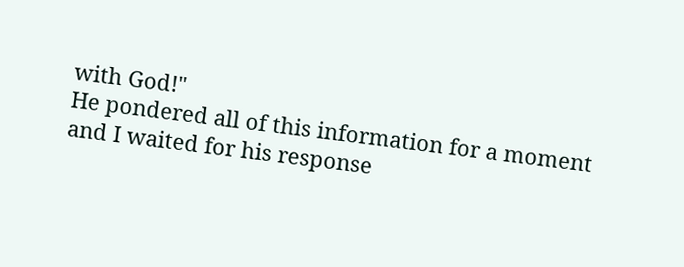with God!"
He pondered all of this information for a moment and I waited for his response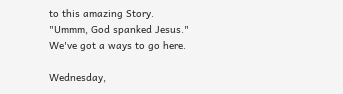to this amazing Story.
"Ummm, God spanked Jesus."
We've got a ways to go here.

Wednesday,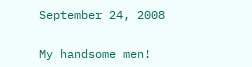September 24, 2008


My handsome men!